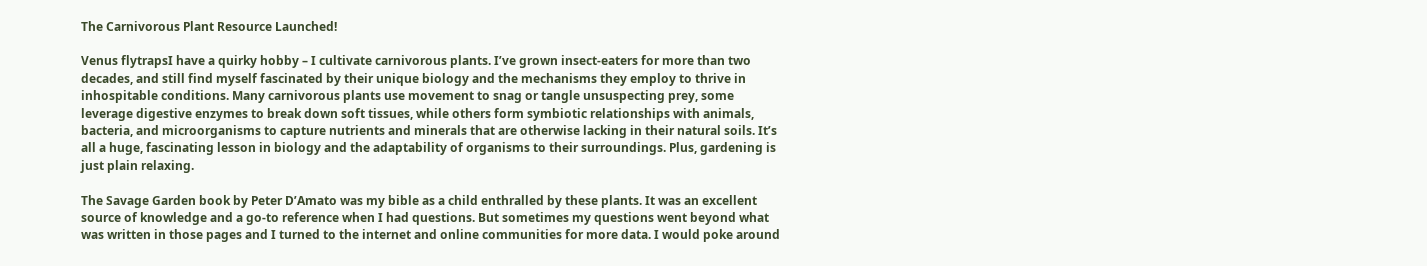The Carnivorous Plant Resource Launched!

Venus flytrapsI have a quirky hobby – I cultivate carnivorous plants. I’ve grown insect-eaters for more than two decades, and still find myself fascinated by their unique biology and the mechanisms they employ to thrive in inhospitable conditions. Many carnivorous plants use movement to snag or tangle unsuspecting prey, some leverage digestive enzymes to break down soft tissues, while others form symbiotic relationships with animals, bacteria, and microorganisms to capture nutrients and minerals that are otherwise lacking in their natural soils. It’s all a huge, fascinating lesson in biology and the adaptability of organisms to their surroundings. Plus, gardening is just plain relaxing.

The Savage Garden book by Peter D’Amato was my bible as a child enthralled by these plants. It was an excellent source of knowledge and a go-to reference when I had questions. But sometimes my questions went beyond what was written in those pages and I turned to the internet and online communities for more data. I would poke around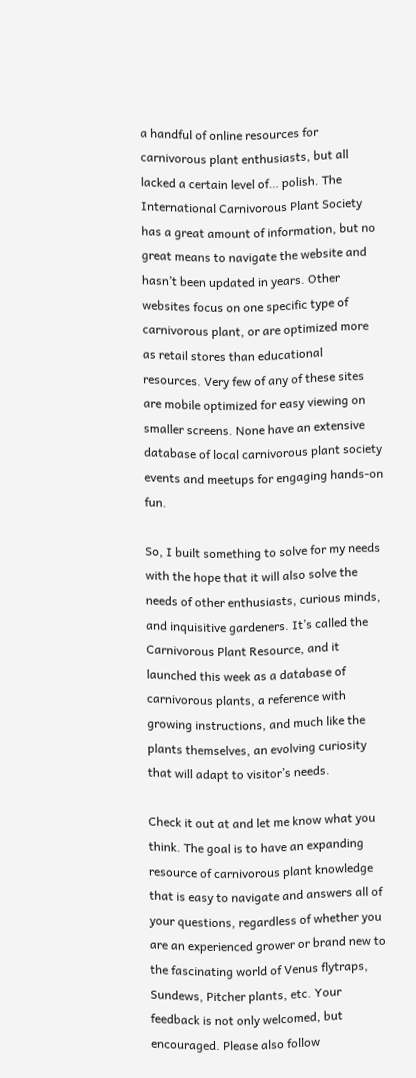a handful of online resources for carnivorous plant enthusiasts, but all lacked a certain level of… polish. The International Carnivorous Plant Society has a great amount of information, but no great means to navigate the website and hasn’t been updated in years. Other websites focus on one specific type of carnivorous plant, or are optimized more as retail stores than educational resources. Very few of any of these sites are mobile optimized for easy viewing on smaller screens. None have an extensive database of local carnivorous plant society events and meetups for engaging hands-on fun.

So, I built something to solve for my needs with the hope that it will also solve the needs of other enthusiasts, curious minds, and inquisitive gardeners. It’s called the Carnivorous Plant Resource, and it launched this week as a database of carnivorous plants, a reference with growing instructions, and much like the plants themselves, an evolving curiosity that will adapt to visitor’s needs.

Check it out at and let me know what you think. The goal is to have an expanding resource of carnivorous plant knowledge that is easy to navigate and answers all of your questions, regardless of whether you are an experienced grower or brand new to the fascinating world of Venus flytraps, Sundews, Pitcher plants, etc. Your feedback is not only welcomed, but encouraged. Please also follow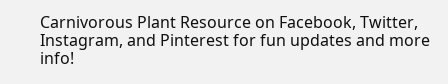Carnivorous Plant Resource on Facebook, Twitter, Instagram, and Pinterest for fun updates and more info!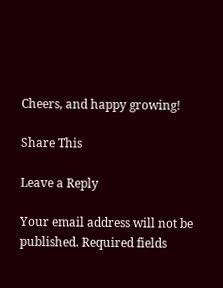Cheers, and happy growing!

Share This

Leave a Reply

Your email address will not be published. Required fields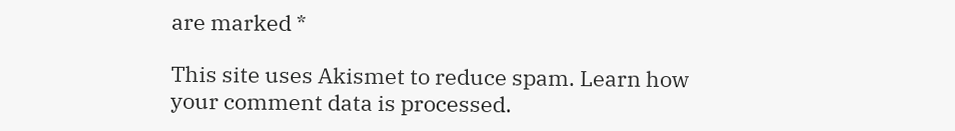are marked *

This site uses Akismet to reduce spam. Learn how your comment data is processed.